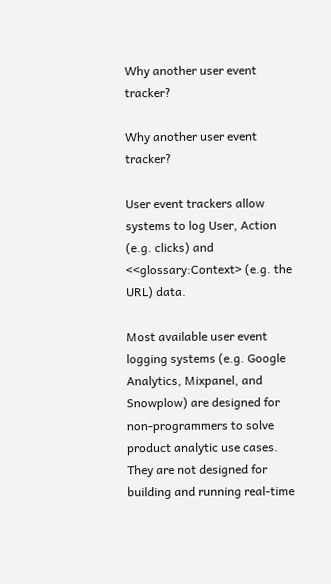Why another user event tracker?

Why another user event tracker?

User event trackers allow systems to log User, Action (e.g. clicks) and <<glossary:Context> (e.g. the URL) data.

Most available user event logging systems (e.g. Google Analytics, Mixpanel, and Snowplow) are designed for non-programmers to solve product analytic use cases. They are not designed for building and running real-time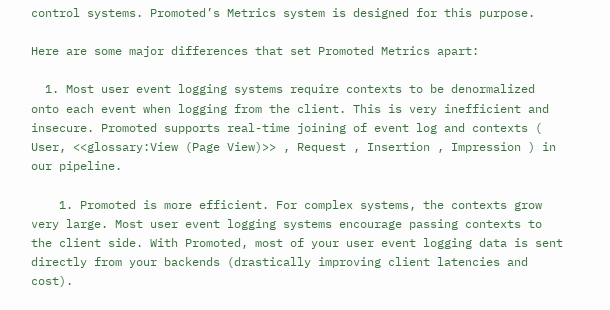control systems. Promoted’s Metrics system is designed for this purpose.

Here are some major differences that set Promoted Metrics apart:

  1. Most user event logging systems require contexts to be denormalized onto each event when logging from the client. This is very inefficient and insecure. Promoted supports real-time joining of event log and contexts ( User, <<glossary:View (Page View)>> , Request , Insertion , Impression ) in our pipeline.

    1. Promoted is more efficient. For complex systems, the contexts grow very large. Most user event logging systems encourage passing contexts to the client side. With Promoted, most of your user event logging data is sent directly from your backends (drastically improving client latencies and cost).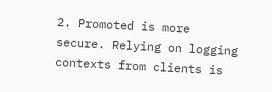2. Promoted is more secure. Relying on logging contexts from clients is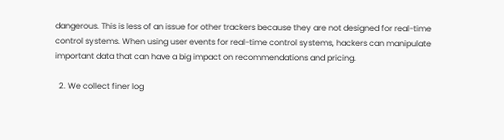dangerous. This is less of an issue for other trackers because they are not designed for real-time control systems. When using user events for real-time control systems, hackers can manipulate important data that can have a big impact on recommendations and pricing.

  2. We collect finer log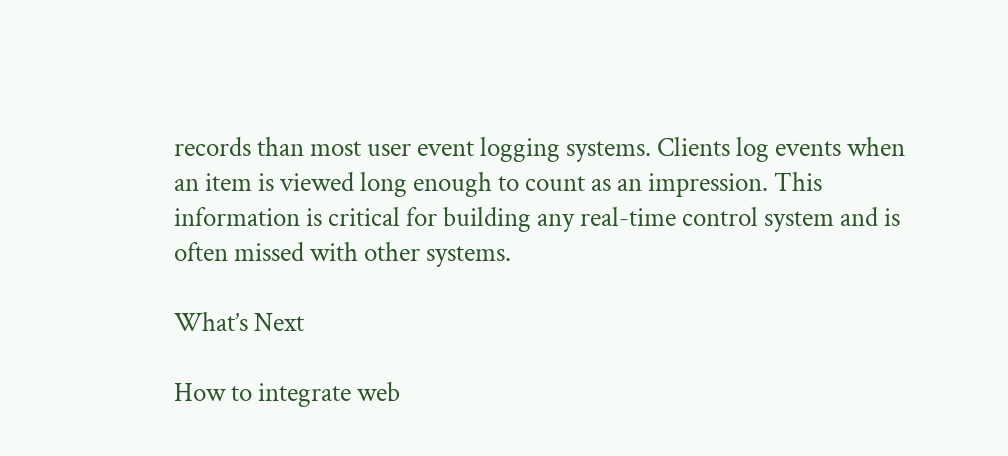records than most user event logging systems. Clients log events when an item is viewed long enough to count as an impression. This information is critical for building any real-time control system and is often missed with other systems.

What’s Next

How to integrate web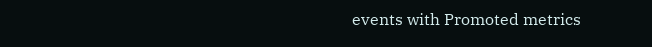events with Promoted metrics